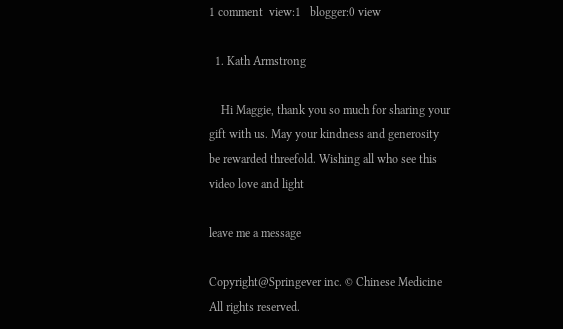1 comment  view:1   blogger:0 view

  1. Kath Armstrong

    Hi Maggie, thank you so much for sharing your gift with us. May your kindness and generosity be rewarded threefold. Wishing all who see this video love and light

leave me a message

Copyright@Springever inc. © Chinese Medicine All rights reserved.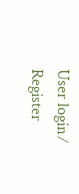User login ⁄ Register